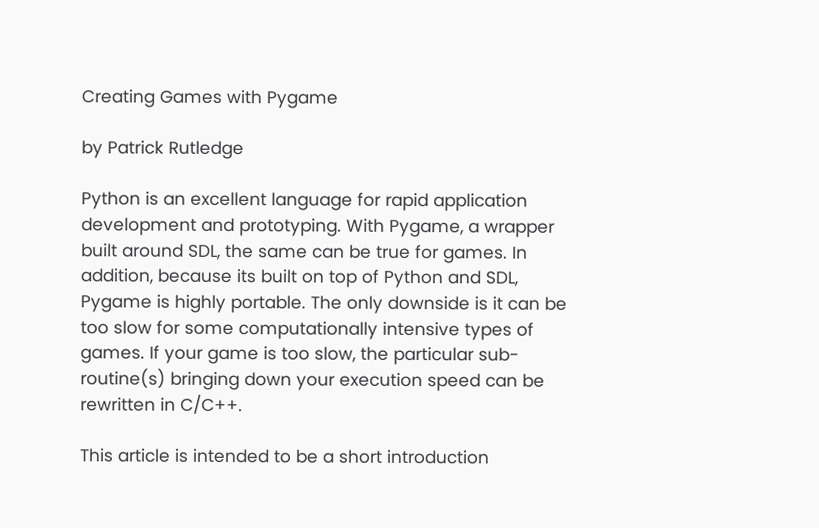Creating Games with Pygame

by Patrick Rutledge

Python is an excellent language for rapid application development and prototyping. With Pygame, a wrapper built around SDL, the same can be true for games. In addition, because its built on top of Python and SDL, Pygame is highly portable. The only downside is it can be too slow for some computationally intensive types of games. If your game is too slow, the particular sub-routine(s) bringing down your execution speed can be rewritten in C/C++.

This article is intended to be a short introduction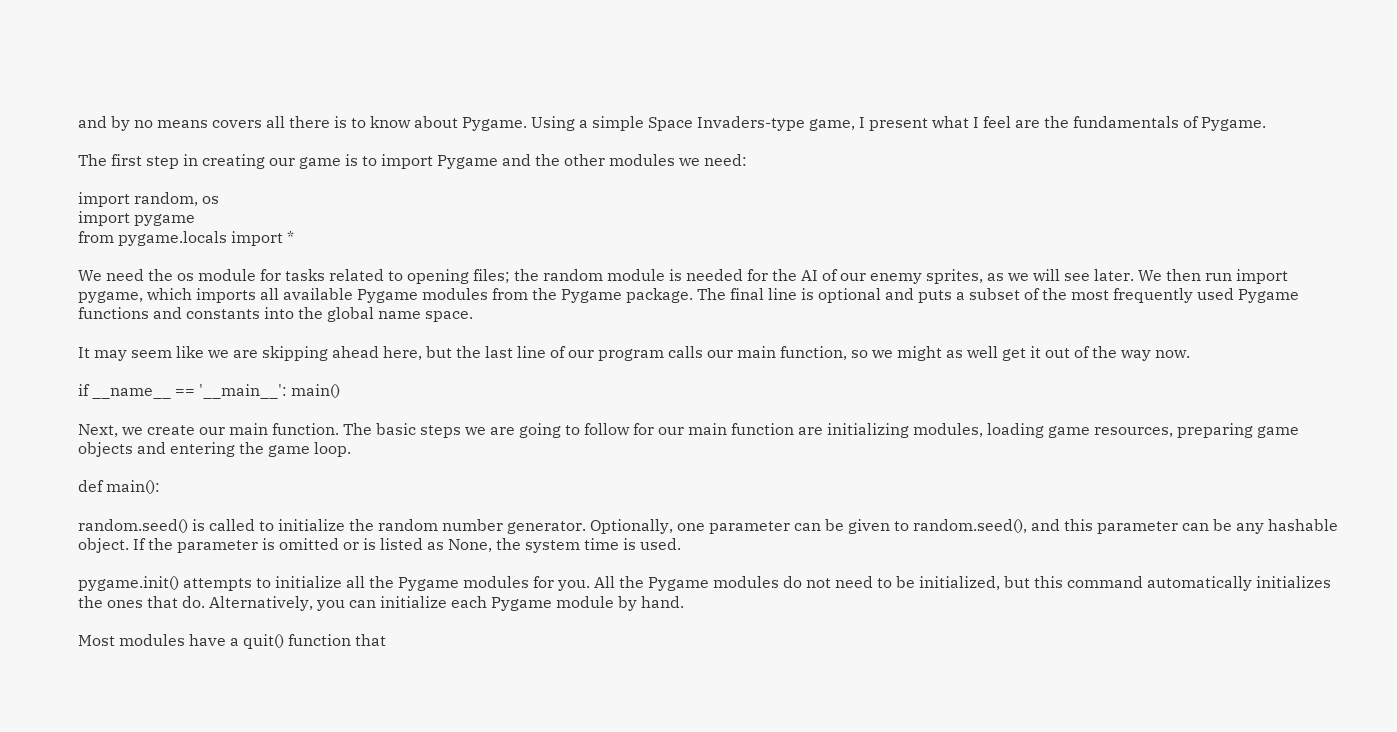and by no means covers all there is to know about Pygame. Using a simple Space Invaders-type game, I present what I feel are the fundamentals of Pygame.

The first step in creating our game is to import Pygame and the other modules we need:

import random, os
import pygame
from pygame.locals import *

We need the os module for tasks related to opening files; the random module is needed for the AI of our enemy sprites, as we will see later. We then run import pygame, which imports all available Pygame modules from the Pygame package. The final line is optional and puts a subset of the most frequently used Pygame functions and constants into the global name space.

It may seem like we are skipping ahead here, but the last line of our program calls our main function, so we might as well get it out of the way now.

if __name__ == '__main__': main()

Next, we create our main function. The basic steps we are going to follow for our main function are initializing modules, loading game resources, preparing game objects and entering the game loop.

def main():

random.seed() is called to initialize the random number generator. Optionally, one parameter can be given to random.seed(), and this parameter can be any hashable object. If the parameter is omitted or is listed as None, the system time is used.

pygame.init() attempts to initialize all the Pygame modules for you. All the Pygame modules do not need to be initialized, but this command automatically initializes the ones that do. Alternatively, you can initialize each Pygame module by hand.

Most modules have a quit() function that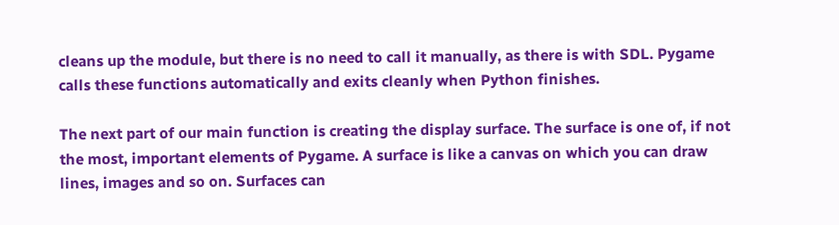cleans up the module, but there is no need to call it manually, as there is with SDL. Pygame calls these functions automatically and exits cleanly when Python finishes.

The next part of our main function is creating the display surface. The surface is one of, if not the most, important elements of Pygame. A surface is like a canvas on which you can draw lines, images and so on. Surfaces can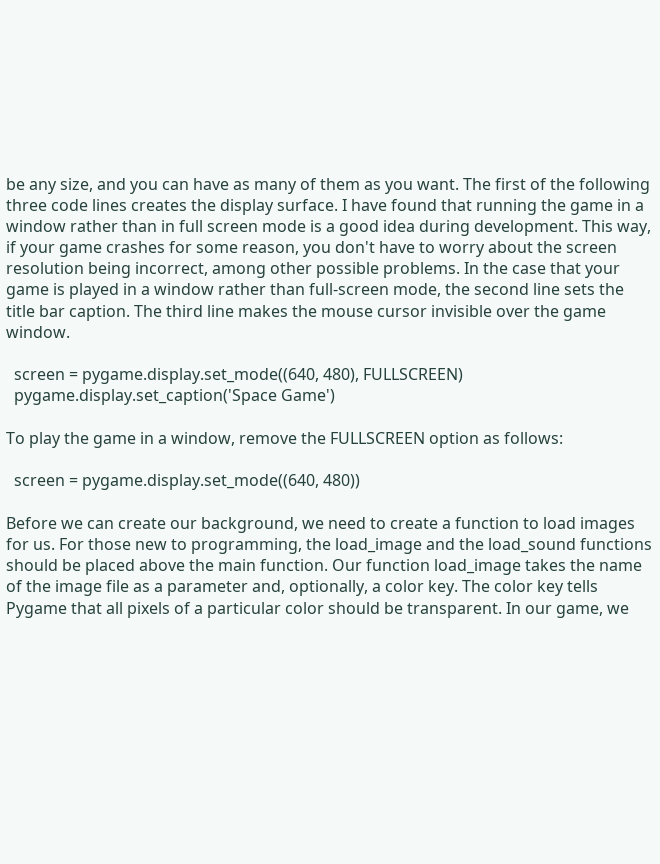be any size, and you can have as many of them as you want. The first of the following three code lines creates the display surface. I have found that running the game in a window rather than in full screen mode is a good idea during development. This way, if your game crashes for some reason, you don't have to worry about the screen resolution being incorrect, among other possible problems. In the case that your game is played in a window rather than full-screen mode, the second line sets the title bar caption. The third line makes the mouse cursor invisible over the game window.

  screen = pygame.display.set_mode((640, 480), FULLSCREEN)
  pygame.display.set_caption('Space Game')

To play the game in a window, remove the FULLSCREEN option as follows:

  screen = pygame.display.set_mode((640, 480))

Before we can create our background, we need to create a function to load images for us. For those new to programming, the load_image and the load_sound functions should be placed above the main function. Our function load_image takes the name of the image file as a parameter and, optionally, a color key. The color key tells Pygame that all pixels of a particular color should be transparent. In our game, we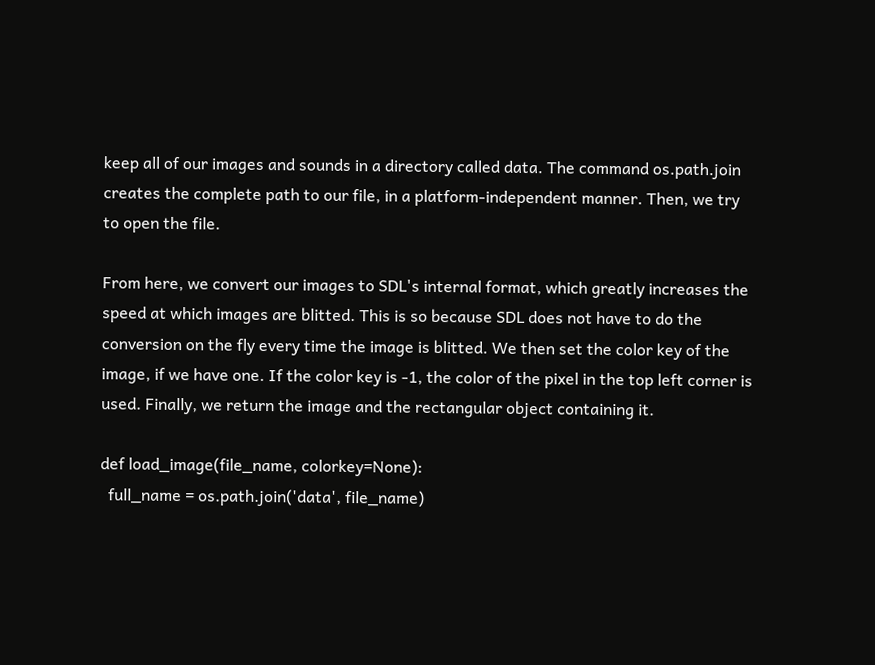keep all of our images and sounds in a directory called data. The command os.path.join creates the complete path to our file, in a platform-independent manner. Then, we try to open the file.

From here, we convert our images to SDL's internal format, which greatly increases the speed at which images are blitted. This is so because SDL does not have to do the conversion on the fly every time the image is blitted. We then set the color key of the image, if we have one. If the color key is -1, the color of the pixel in the top left corner is used. Finally, we return the image and the rectangular object containing it.

def load_image(file_name, colorkey=None):
  full_name = os.path.join('data', file_name)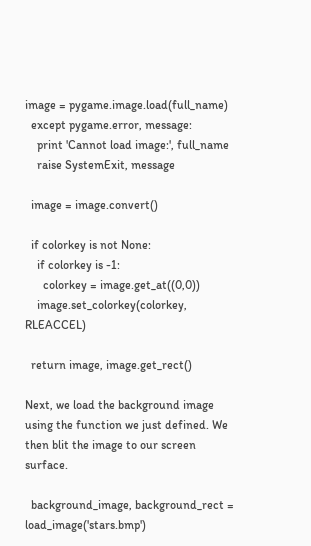image = pygame.image.load(full_name)
  except pygame.error, message:
    print 'Cannot load image:', full_name
    raise SystemExit, message

  image = image.convert()

  if colorkey is not None:
    if colorkey is -1:
      colorkey = image.get_at((0,0))
    image.set_colorkey(colorkey, RLEACCEL)

  return image, image.get_rect()

Next, we load the background image using the function we just defined. We then blit the image to our screen surface.

  background_image, background_rect = load_image('stars.bmp')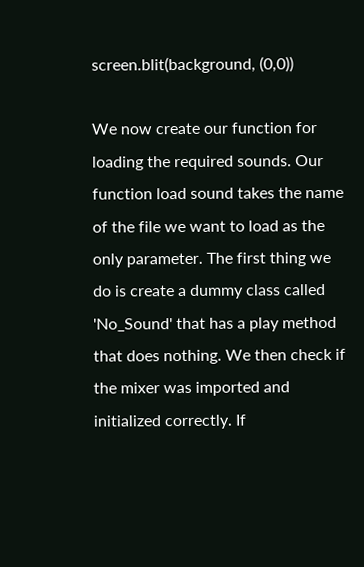screen.blit(background, (0,0))

We now create our function for loading the required sounds. Our function load sound takes the name of the file we want to load as the only parameter. The first thing we do is create a dummy class called 'No_Sound' that has a play method that does nothing. We then check if the mixer was imported and initialized correctly. If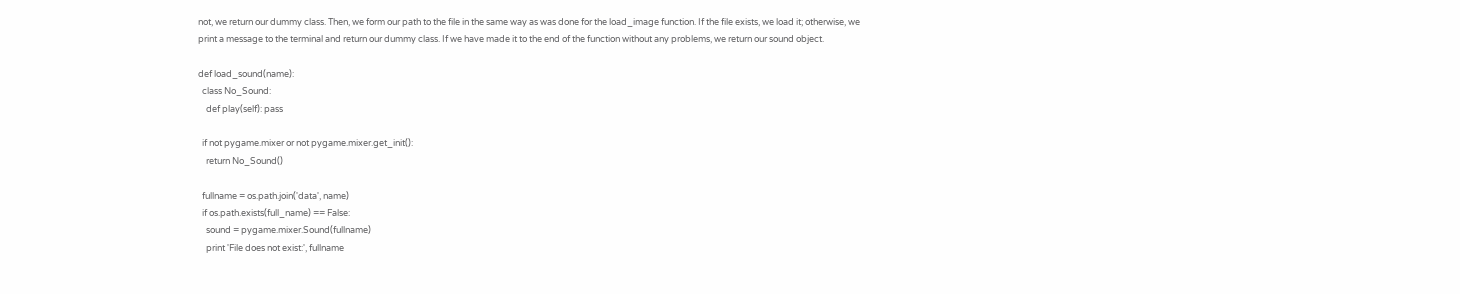not, we return our dummy class. Then, we form our path to the file in the same way as was done for the load_image function. If the file exists, we load it; otherwise, we print a message to the terminal and return our dummy class. If we have made it to the end of the function without any problems, we return our sound object.

def load_sound(name):
  class No_Sound:
    def play(self): pass

  if not pygame.mixer or not pygame.mixer.get_init():
    return No_Sound()

  fullname = os.path.join('data', name)
  if os.path.exists(full_name) == False:
    sound = pygame.mixer.Sound(fullname)
    print 'File does not exist:', fullname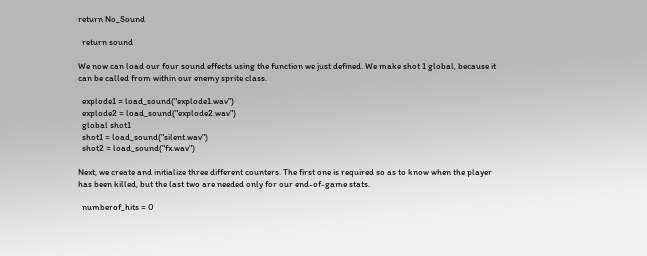return No_Sound

  return sound

We now can load our four sound effects using the function we just defined. We make shot 1 global, because it can be called from within our enemy sprite class.

  explode1 = load_sound("explode1.wav")
  explode2 = load_sound("explode2.wav")
  global shot1
  shot1 = load_sound("silent.wav")
  shot2 = load_sound("fx.wav")

Next, we create and initialize three different counters. The first one is required so as to know when the player has been killed, but the last two are needed only for our end-of-game stats.

  numberof_hits = 0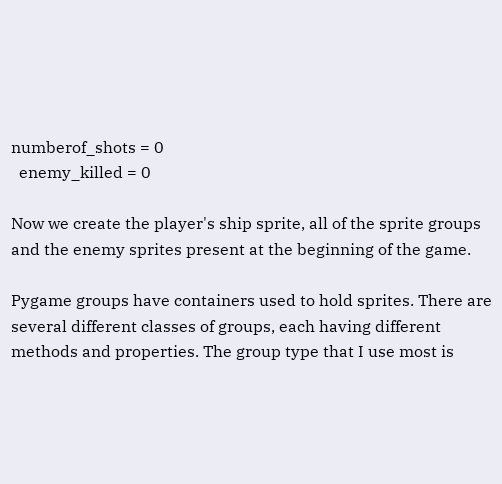numberof_shots = 0
  enemy_killed = 0

Now we create the player's ship sprite, all of the sprite groups and the enemy sprites present at the beginning of the game.

Pygame groups have containers used to hold sprites. There are several different classes of groups, each having different methods and properties. The group type that I use most is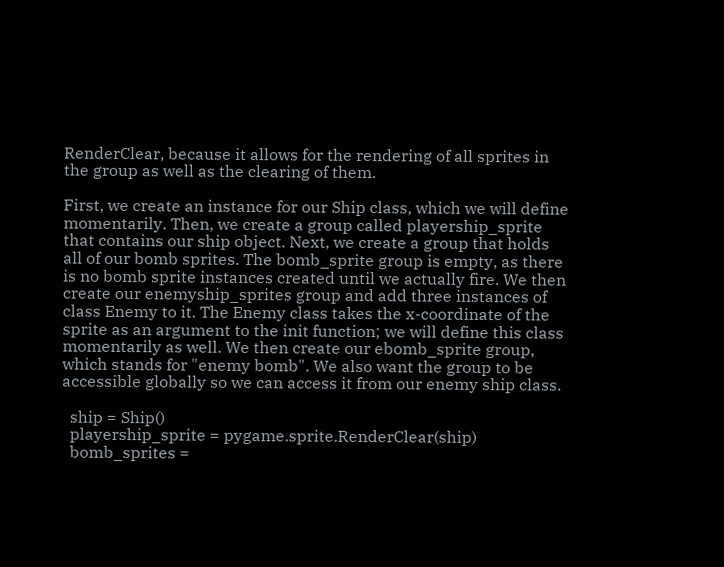RenderClear, because it allows for the rendering of all sprites in the group as well as the clearing of them.

First, we create an instance for our Ship class, which we will define momentarily. Then, we create a group called playership_sprite that contains our ship object. Next, we create a group that holds all of our bomb sprites. The bomb_sprite group is empty, as there is no bomb sprite instances created until we actually fire. We then create our enemyship_sprites group and add three instances of class Enemy to it. The Enemy class takes the x-coordinate of the sprite as an argument to the init function; we will define this class momentarily as well. We then create our ebomb_sprite group, which stands for "enemy bomb". We also want the group to be accessible globally so we can access it from our enemy ship class.

  ship = Ship()
  playership_sprite = pygame.sprite.RenderClear(ship)
  bomb_sprites =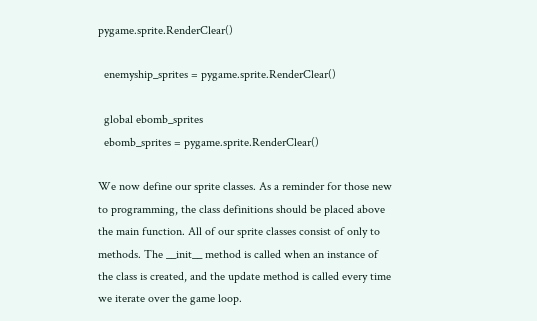pygame.sprite.RenderClear()

  enemyship_sprites = pygame.sprite.RenderClear()

  global ebomb_sprites
  ebomb_sprites = pygame.sprite.RenderClear()

We now define our sprite classes. As a reminder for those new to programming, the class definitions should be placed above the main function. All of our sprite classes consist of only to methods. The __init__ method is called when an instance of the class is created, and the update method is called every time we iterate over the game loop.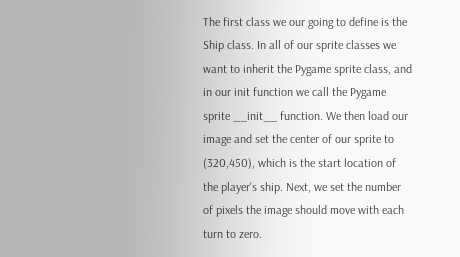The first class we our going to define is the Ship class. In all of our sprite classes we want to inherit the Pygame sprite class, and in our init function we call the Pygame sprite __init__ function. We then load our image and set the center of our sprite to (320,450), which is the start location of the player's ship. Next, we set the number of pixels the image should move with each turn to zero.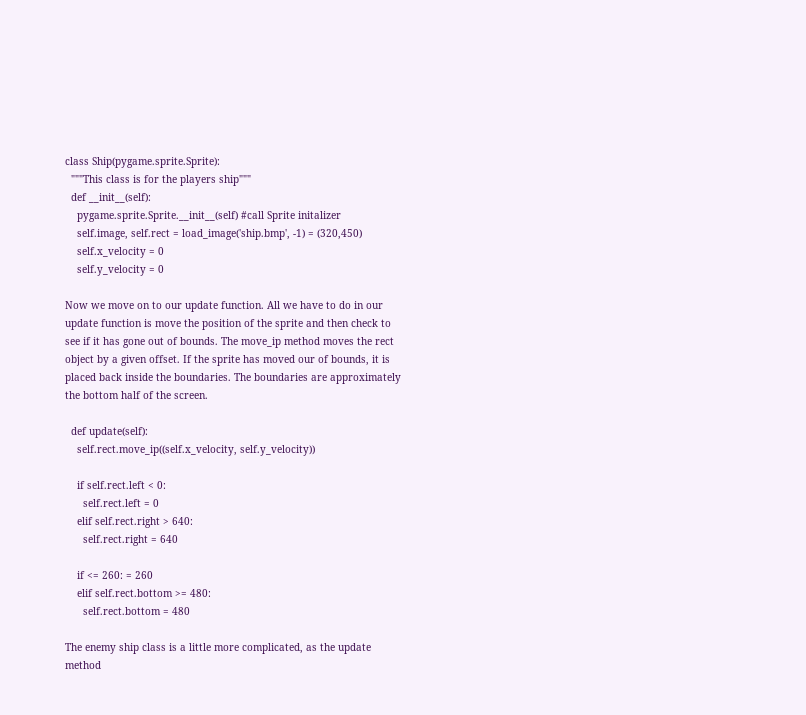class Ship(pygame.sprite.Sprite):
  """This class is for the players ship"""
  def __init__(self):
    pygame.sprite.Sprite.__init__(self) #call Sprite initalizer
    self.image, self.rect = load_image('ship.bmp', -1) = (320,450)
    self.x_velocity = 0
    self.y_velocity = 0

Now we move on to our update function. All we have to do in our update function is move the position of the sprite and then check to see if it has gone out of bounds. The move_ip method moves the rect object by a given offset. If the sprite has moved our of bounds, it is placed back inside the boundaries. The boundaries are approximately the bottom half of the screen.

  def update(self):
    self.rect.move_ip((self.x_velocity, self.y_velocity))

    if self.rect.left < 0:
      self.rect.left = 0
    elif self.rect.right > 640:
      self.rect.right = 640

    if <= 260: = 260
    elif self.rect.bottom >= 480:
      self.rect.bottom = 480

The enemy ship class is a little more complicated, as the update method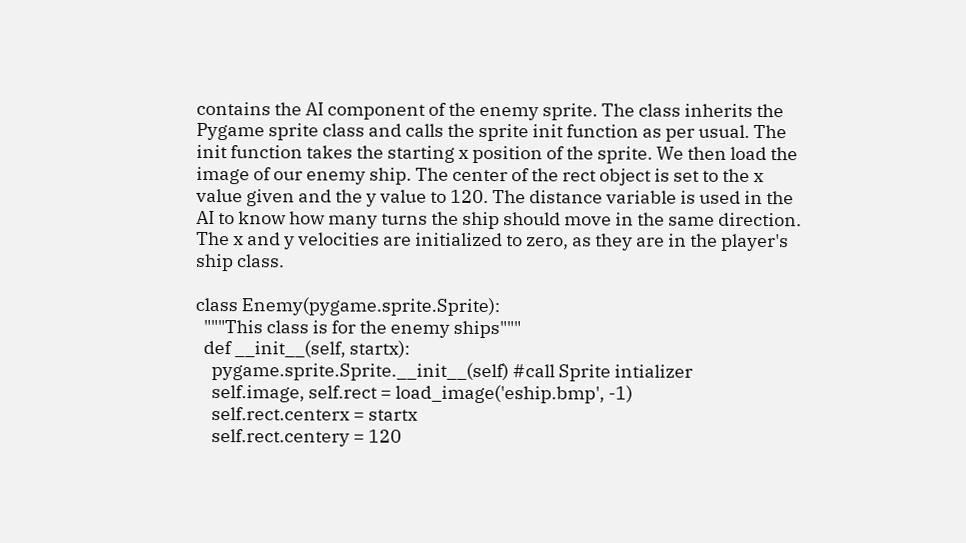contains the AI component of the enemy sprite. The class inherits the Pygame sprite class and calls the sprite init function as per usual. The init function takes the starting x position of the sprite. We then load the image of our enemy ship. The center of the rect object is set to the x value given and the y value to 120. The distance variable is used in the AI to know how many turns the ship should move in the same direction. The x and y velocities are initialized to zero, as they are in the player's ship class.

class Enemy(pygame.sprite.Sprite):
  """This class is for the enemy ships"""
  def __init__(self, startx):
    pygame.sprite.Sprite.__init__(self) #call Sprite intializer
    self.image, self.rect = load_image('eship.bmp', -1)
    self.rect.centerx = startx
    self.rect.centery = 120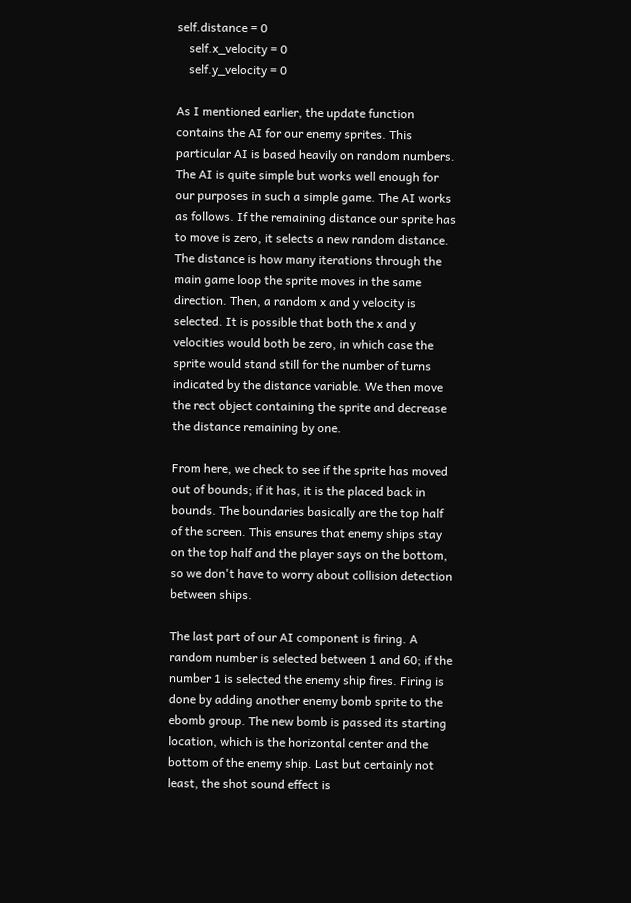self.distance = 0
    self.x_velocity = 0
    self.y_velocity = 0

As I mentioned earlier, the update function contains the AI for our enemy sprites. This particular AI is based heavily on random numbers. The AI is quite simple but works well enough for our purposes in such a simple game. The AI works as follows. If the remaining distance our sprite has to move is zero, it selects a new random distance. The distance is how many iterations through the main game loop the sprite moves in the same direction. Then, a random x and y velocity is selected. It is possible that both the x and y velocities would both be zero, in which case the sprite would stand still for the number of turns indicated by the distance variable. We then move the rect object containing the sprite and decrease the distance remaining by one.

From here, we check to see if the sprite has moved out of bounds; if it has, it is the placed back in bounds. The boundaries basically are the top half of the screen. This ensures that enemy ships stay on the top half and the player says on the bottom, so we don't have to worry about collision detection between ships.

The last part of our AI component is firing. A random number is selected between 1 and 60; if the number 1 is selected the enemy ship fires. Firing is done by adding another enemy bomb sprite to the ebomb group. The new bomb is passed its starting location, which is the horizontal center and the bottom of the enemy ship. Last but certainly not least, the shot sound effect is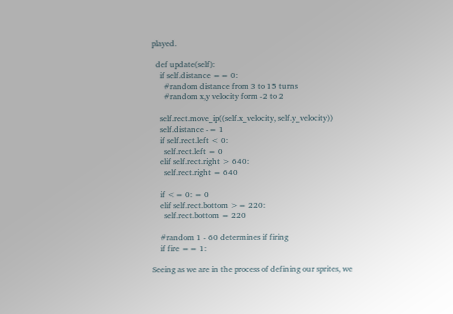played.

  def update(self):
    if self.distance == 0:
      #random distance from 3 to 15 turns
      #random x,y velocity form -2 to 2

    self.rect.move_ip((self.x_velocity, self.y_velocity))
    self.distance -= 1
    if self.rect.left < 0:
      self.rect.left = 0
    elif self.rect.right > 640:
      self.rect.right = 640

    if <= 0: = 0
    elif self.rect.bottom >= 220:
      self.rect.bottom = 220

    #random 1 - 60 determines if firing
    if fire == 1:

Seeing as we are in the process of defining our sprites, we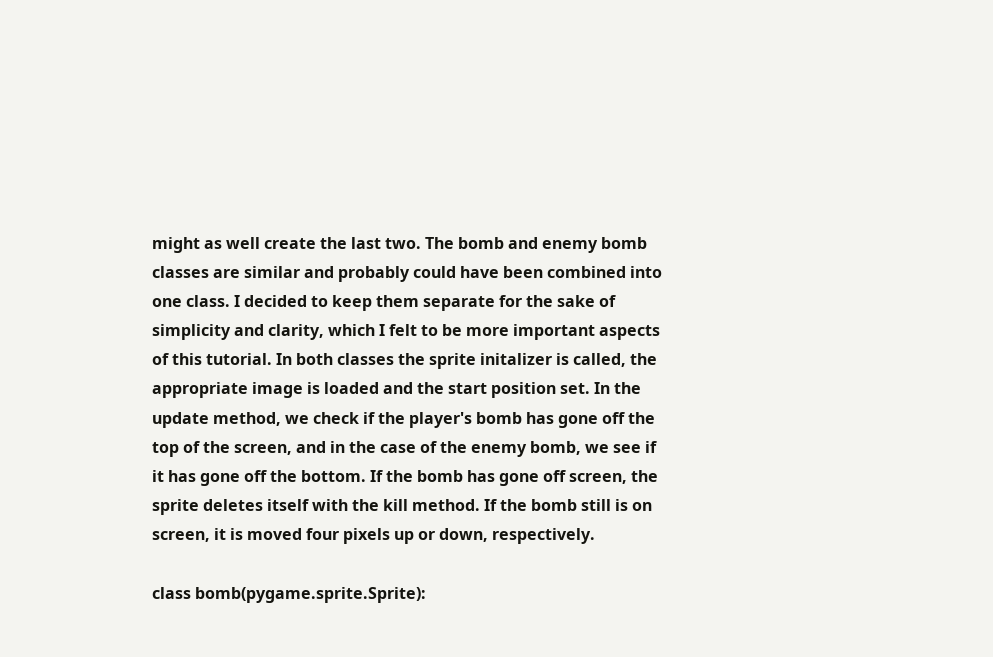might as well create the last two. The bomb and enemy bomb classes are similar and probably could have been combined into one class. I decided to keep them separate for the sake of simplicity and clarity, which I felt to be more important aspects of this tutorial. In both classes the sprite initalizer is called, the appropriate image is loaded and the start position set. In the update method, we check if the player's bomb has gone off the top of the screen, and in the case of the enemy bomb, we see if it has gone off the bottom. If the bomb has gone off screen, the sprite deletes itself with the kill method. If the bomb still is on screen, it is moved four pixels up or down, respectively.

class bomb(pygame.sprite.Sprite):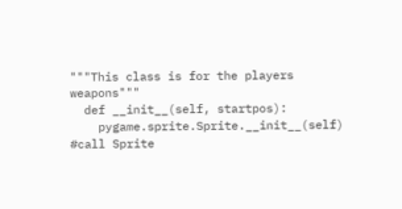"""This class is for the players weapons"""
  def __init__(self, startpos):
    pygame.sprite.Sprite.__init__(self) #call Sprite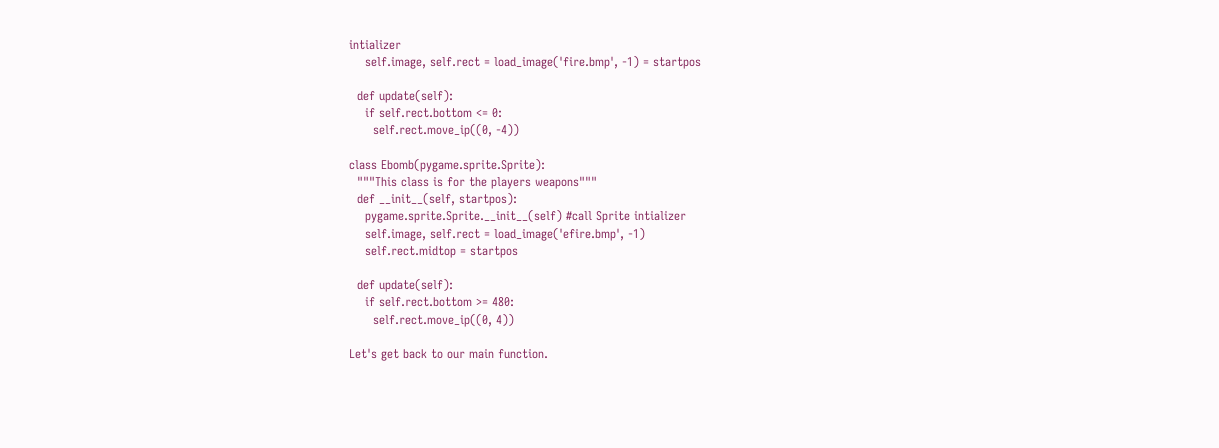intializer
    self.image, self.rect = load_image('fire.bmp', -1) = startpos

  def update(self):
    if self.rect.bottom <= 0:
      self.rect.move_ip((0, -4))

class Ebomb(pygame.sprite.Sprite):
  """This class is for the players weapons"""
  def __init__(self, startpos):
    pygame.sprite.Sprite.__init__(self) #call Sprite intializer
    self.image, self.rect = load_image('efire.bmp', -1)
    self.rect.midtop = startpos

  def update(self):
    if self.rect.bottom >= 480:
      self.rect.move_ip((0, 4))

Let's get back to our main function.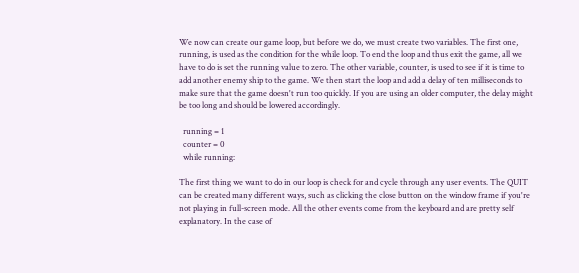We now can create our game loop, but before we do, we must create two variables. The first one, running, is used as the condition for the while loop. To end the loop and thus exit the game, all we have to do is set the running value to zero. The other variable, counter, is used to see if it is time to add another enemy ship to the game. We then start the loop and add a delay of ten milliseconds to make sure that the game doesn't run too quickly. If you are using an older computer, the delay might be too long and should be lowered accordingly.

  running = 1
  counter = 0
  while running:

The first thing we want to do in our loop is check for and cycle through any user events. The QUIT can be created many different ways, such as clicking the close button on the window frame if you're not playing in full-screen mode. All the other events come from the keyboard and are pretty self explanatory. In the case of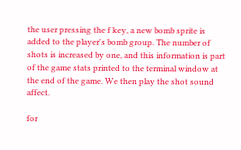the user pressing the f key, a new bomb sprite is added to the player's bomb group. The number of shots is increased by one, and this information is part of the game stats printed to the terminal window at the end of the game. We then play the shot sound affect.

for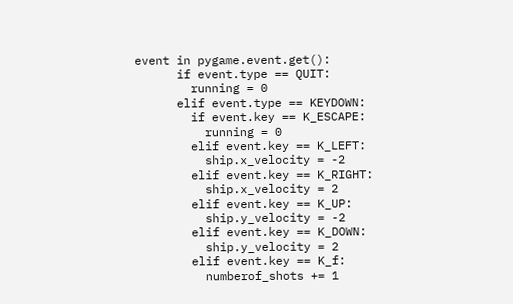event in pygame.event.get():
      if event.type == QUIT:
        running = 0
      elif event.type == KEYDOWN:
        if event.key == K_ESCAPE:
          running = 0
        elif event.key == K_LEFT:
          ship.x_velocity = -2
        elif event.key == K_RIGHT:
          ship.x_velocity = 2
        elif event.key == K_UP:
          ship.y_velocity = -2
        elif event.key == K_DOWN:
          ship.y_velocity = 2
        elif event.key == K_f:
          numberof_shots += 1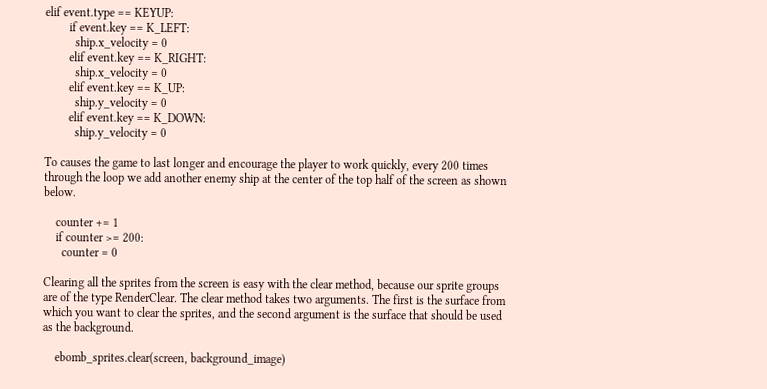elif event.type == KEYUP:
        if event.key == K_LEFT:
          ship.x_velocity = 0
        elif event.key == K_RIGHT:
          ship.x_velocity = 0
        elif event.key == K_UP:
          ship.y_velocity = 0
        elif event.key == K_DOWN:
          ship.y_velocity = 0

To causes the game to last longer and encourage the player to work quickly, every 200 times through the loop we add another enemy ship at the center of the top half of the screen as shown below.

    counter += 1
    if counter >= 200:
      counter = 0

Clearing all the sprites from the screen is easy with the clear method, because our sprite groups are of the type RenderClear. The clear method takes two arguments. The first is the surface from which you want to clear the sprites, and the second argument is the surface that should be used as the background.

    ebomb_sprites.clear(screen, background_image)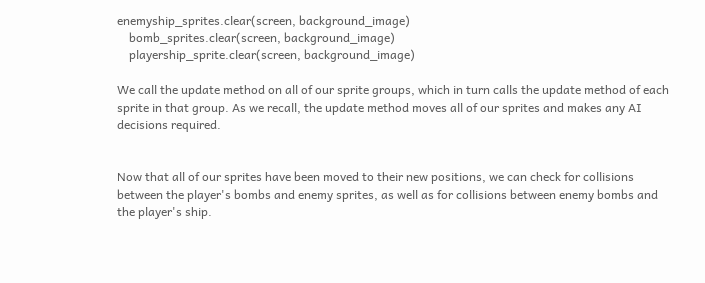enemyship_sprites.clear(screen, background_image)
    bomb_sprites.clear(screen, background_image)
    playership_sprite.clear(screen, background_image)

We call the update method on all of our sprite groups, which in turn calls the update method of each sprite in that group. As we recall, the update method moves all of our sprites and makes any AI decisions required.


Now that all of our sprites have been moved to their new positions, we can check for collisions between the player's bombs and enemy sprites, as well as for collisions between enemy bombs and the player's ship.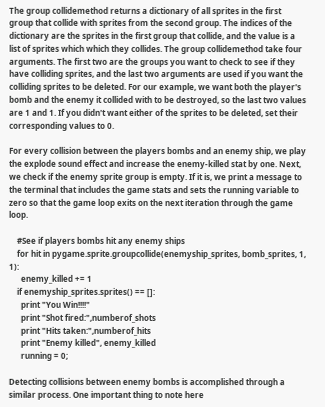The group collidemethod returns a dictionary of all sprites in the first group that collide with sprites from the second group. The indices of the dictionary are the sprites in the first group that collide, and the value is a list of sprites which which they collides. The group collidemethod take four arguments. The first two are the groups you want to check to see if they have colliding sprites, and the last two arguments are used if you want the colliding sprites to be deleted. For our example, we want both the player's bomb and the enemy it collided with to be destroyed, so the last two values are 1 and 1. If you didn't want either of the sprites to be deleted, set their corresponding values to 0.

For every collision between the players bombs and an enemy ship, we play the explode sound effect and increase the enemy-killed stat by one. Next, we check if the enemy sprite group is empty. If it is, we print a message to the terminal that includes the game stats and sets the running variable to zero so that the game loop exits on the next iteration through the game loop.

    #See if players bombs hit any enemy ships
    for hit in pygame.sprite.groupcollide(enemyship_sprites, bomb_sprites, 1, 1):
      enemy_killed += 1
    if enemyship_sprites.sprites() == []:
      print "You Win!!!!"
      print "Shot fired:",numberof_shots
      print "Hits taken:",numberof_hits
      print "Enemy killed", enemy_killed
      running = 0;

Detecting collisions between enemy bombs is accomplished through a similar process. One important thing to note here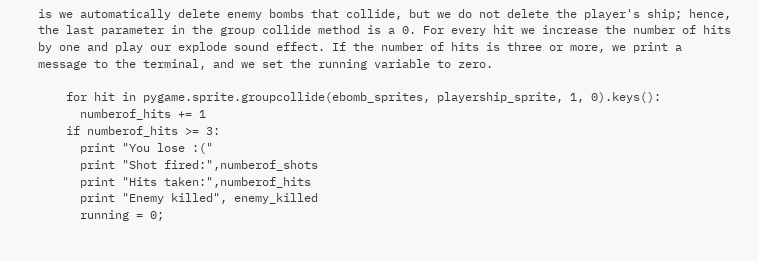is we automatically delete enemy bombs that collide, but we do not delete the player's ship; hence, the last parameter in the group collide method is a 0. For every hit we increase the number of hits by one and play our explode sound effect. If the number of hits is three or more, we print a message to the terminal, and we set the running variable to zero.

    for hit in pygame.sprite.groupcollide(ebomb_sprites, playership_sprite, 1, 0).keys():
      numberof_hits += 1
    if numberof_hits >= 3:
      print "You lose :("
      print "Shot fired:",numberof_shots
      print "Hits taken:",numberof_hits
      print "Enemy killed", enemy_killed
      running = 0;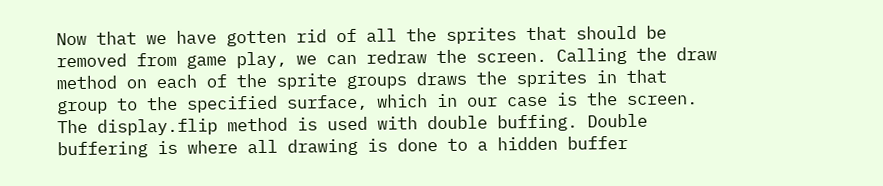Now that we have gotten rid of all the sprites that should be removed from game play, we can redraw the screen. Calling the draw method on each of the sprite groups draws the sprites in that group to the specified surface, which in our case is the screen. The display.flip method is used with double buffing. Double buffering is where all drawing is done to a hidden buffer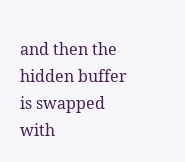and then the hidden buffer is swapped with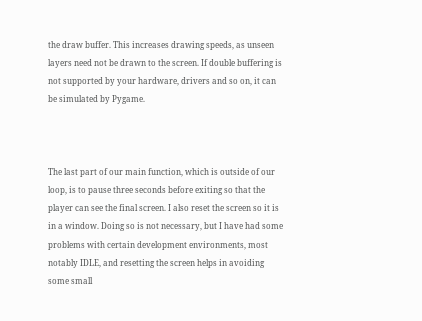the draw buffer. This increases drawing speeds, as unseen layers need not be drawn to the screen. If double buffering is not supported by your hardware, drivers and so on, it can be simulated by Pygame.



The last part of our main function, which is outside of our loop, is to pause three seconds before exiting so that the player can see the final screen. I also reset the screen so it is in a window. Doing so is not necessary, but I have had some problems with certain development environments, most notably IDLE, and resetting the screen helps in avoiding some small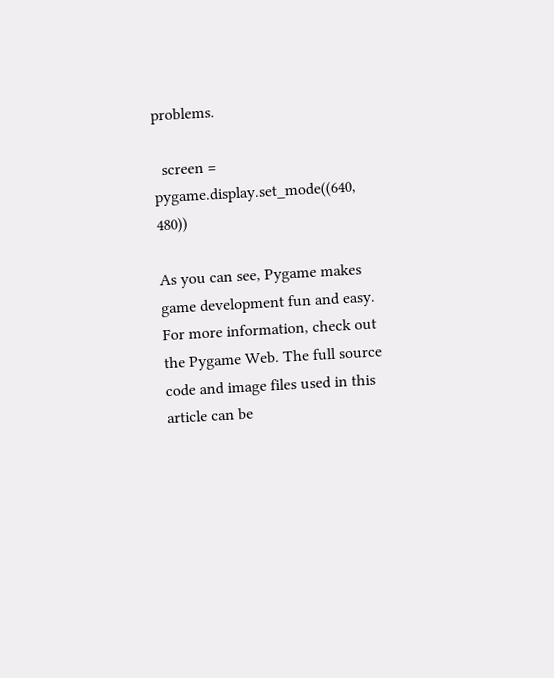problems.

  screen = pygame.display.set_mode((640, 480))

As you can see, Pygame makes game development fun and easy. For more information, check out the Pygame Web. The full source code and image files used in this article can be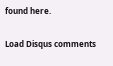found here.

Load Disqus comments